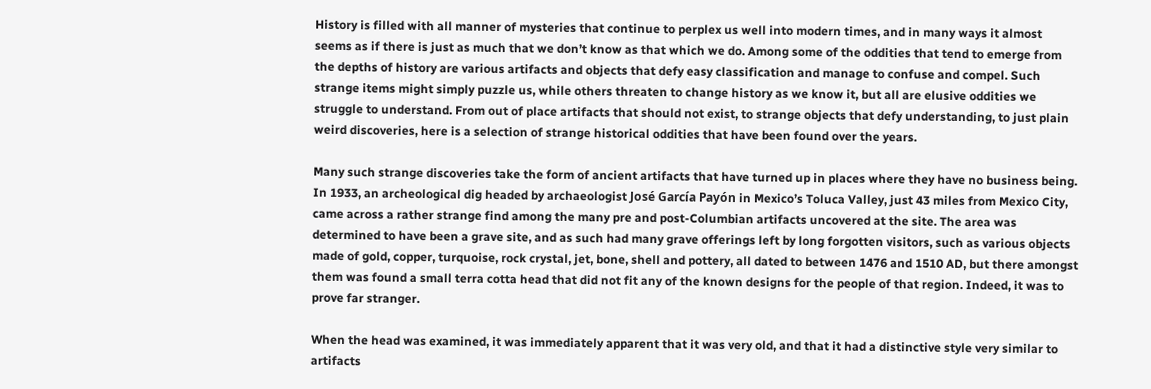History is filled with all manner of mysteries that continue to perplex us well into modern times, and in many ways it almost seems as if there is just as much that we don’t know as that which we do. Among some of the oddities that tend to emerge from the depths of history are various artifacts and objects that defy easy classification and manage to confuse and compel. Such strange items might simply puzzle us, while others threaten to change history as we know it, but all are elusive oddities we struggle to understand. From out of place artifacts that should not exist, to strange objects that defy understanding, to just plain weird discoveries, here is a selection of strange historical oddities that have been found over the years.

Many such strange discoveries take the form of ancient artifacts that have turned up in places where they have no business being. In 1933, an archeological dig headed by archaeologist José García Payón in Mexico’s Toluca Valley, just 43 miles from Mexico City, came across a rather strange find among the many pre and post-Columbian artifacts uncovered at the site. The area was determined to have been a grave site, and as such had many grave offerings left by long forgotten visitors, such as various objects made of gold, copper, turquoise, rock crystal, jet, bone, shell and pottery, all dated to between 1476 and 1510 AD, but there amongst them was found a small terra cotta head that did not fit any of the known designs for the people of that region. Indeed, it was to prove far stranger.

When the head was examined, it was immediately apparent that it was very old, and that it had a distinctive style very similar to artifacts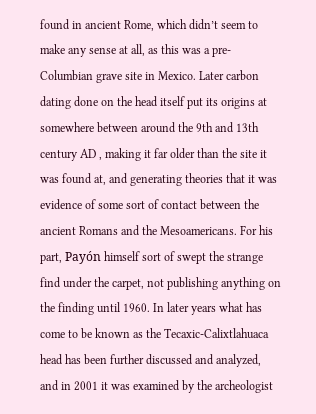found in ancient Rome, which didn’t seem to make any sense at all, as this was a pre-Columbian grave site in Mexico. Later carbon dating done on the head itself put its origins at somewhere between around the 9th and 13th century AD , making it far older than the site it was found at, and generating theories that it was evidence of some sort of contact between the ancient Romans and the Mesoamericans. For his part, Payón himself sort of swept the strange find under the carpet, not publishing anything on the finding until 1960. In later years what has come to be known as the Tecaxic-Calixtlahuaca head has been further discussed and analyzed, and in 2001 it was examined by the archeologist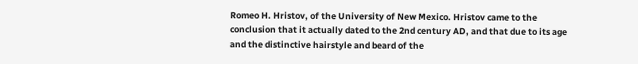Romeo H. Hristov, of the University of New Mexico. Hristov came to the conclusion that it actually dated to the 2nd century AD, and that due to its age and the distinctive hairstyle and beard of the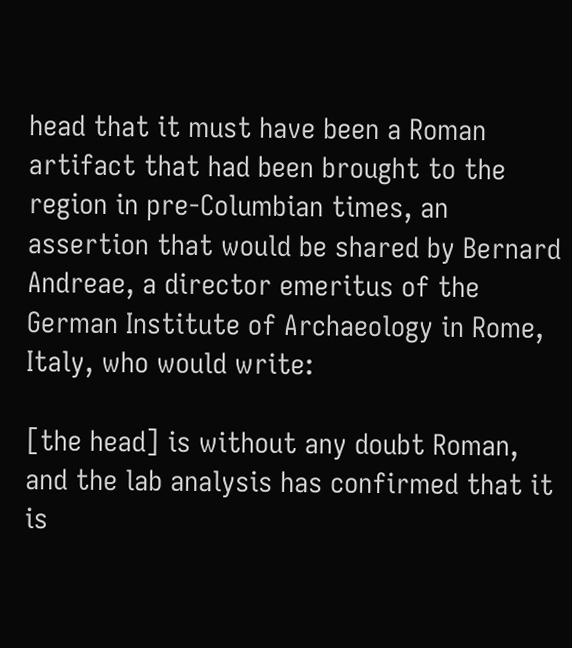head that it must have been a Roman artifact that had been brought to the region in pre-Columbian times, an assertion that would be shared by Bernard Andreae, a director emeritus of the German Institute of Archaeology in Rome, Italy, who would write:

[the head] is without any doubt Roman, and the lab analysis has confirmed that it is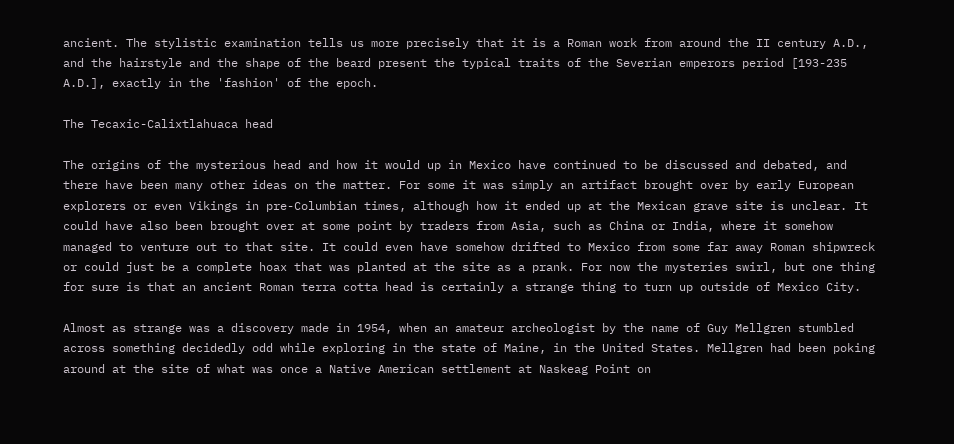ancient. The stylistic examination tells us more precisely that it is a Roman work from around the II century A.D., and the hairstyle and the shape of the beard present the typical traits of the Severian emperors period [193-235 A.D.], exactly in the 'fashion' of the epoch.

The Tecaxic-Calixtlahuaca head

The origins of the mysterious head and how it would up in Mexico have continued to be discussed and debated, and there have been many other ideas on the matter. For some it was simply an artifact brought over by early European explorers or even Vikings in pre-Columbian times, although how it ended up at the Mexican grave site is unclear. It could have also been brought over at some point by traders from Asia, such as China or India, where it somehow managed to venture out to that site. It could even have somehow drifted to Mexico from some far away Roman shipwreck or could just be a complete hoax that was planted at the site as a prank. For now the mysteries swirl, but one thing for sure is that an ancient Roman terra cotta head is certainly a strange thing to turn up outside of Mexico City.

Almost as strange was a discovery made in 1954, when an amateur archeologist by the name of Guy Mellgren stumbled across something decidedly odd while exploring in the state of Maine, in the United States. Mellgren had been poking around at the site of what was once a Native American settlement at Naskeag Point on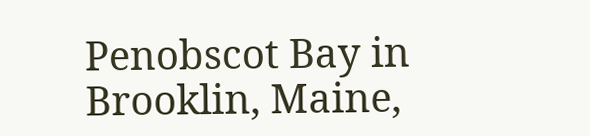Penobscot Bay in Brooklin, Maine,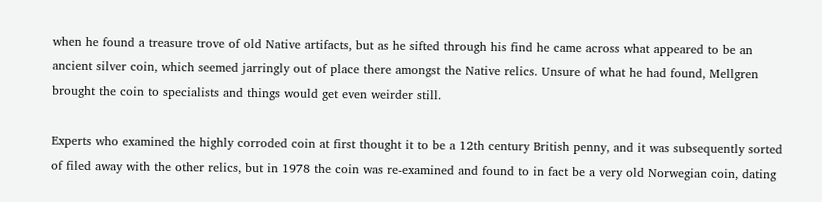when he found a treasure trove of old Native artifacts, but as he sifted through his find he came across what appeared to be an ancient silver coin, which seemed jarringly out of place there amongst the Native relics. Unsure of what he had found, Mellgren brought the coin to specialists and things would get even weirder still.

Experts who examined the highly corroded coin at first thought it to be a 12th century British penny, and it was subsequently sorted of filed away with the other relics, but in 1978 the coin was re-examined and found to in fact be a very old Norwegian coin, dating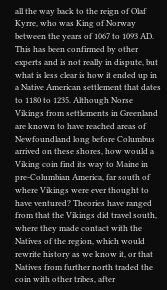all the way back to the reign of Olaf Kyrre, who was King of Norway between the years of 1067 to 1093 AD. This has been confirmed by other experts and is not really in dispute, but what is less clear is how it ended up in a Native American settlement that dates to 1180 to 1235. Although Norse Vikings from settlements in Greenland are known to have reached areas of Newfoundland long before Columbus arrived on these shores, how would a Viking coin find its way to Maine in pre-Columbian America, far south of where Vikings were ever thought to have ventured? Theories have ranged from that the Vikings did travel south, where they made contact with the Natives of the region, which would rewrite history as we know it, or that Natives from further north traded the coin with other tribes, after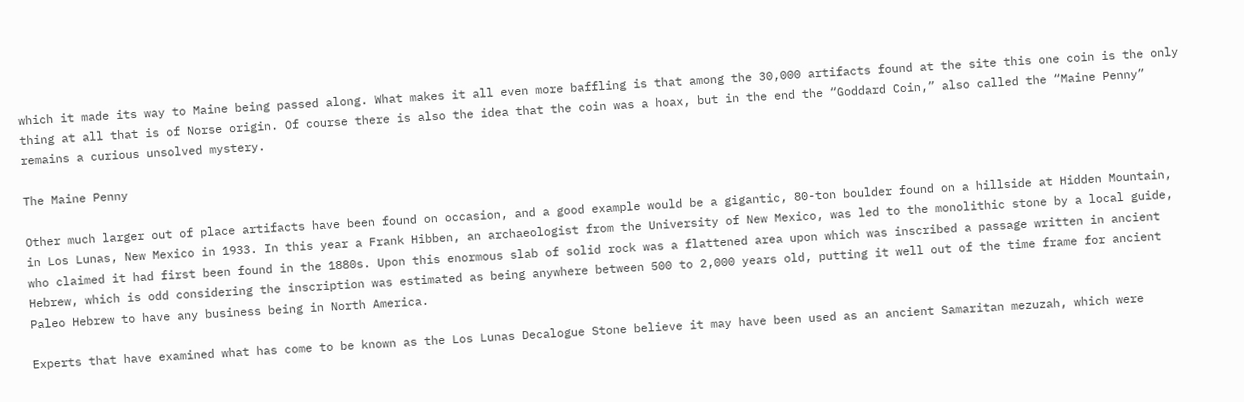which it made its way to Maine being passed along. What makes it all even more baffling is that among the 30,000 artifacts found at the site this one coin is the only thing at all that is of Norse origin. Of course there is also the idea that the coin was a hoax, but in the end the “Goddard Coin,” also called the “Maine Penny” remains a curious unsolved mystery.

The Maine Penny

Other much larger out of place artifacts have been found on occasion, and a good example would be a gigantic, 80-ton boulder found on a hillside at Hidden Mountain, in Los Lunas, New Mexico in 1933. In this year a Frank Hibben, an archaeologist from the University of New Mexico, was led to the monolithic stone by a local guide, who claimed it had first been found in the 1880s. Upon this enormous slab of solid rock was a flattened area upon which was inscribed a passage written in ancient Hebrew, which is odd considering the inscription was estimated as being anywhere between 500 to 2,000 years old, putting it well out of the time frame for ancient Paleo Hebrew to have any business being in North America.

Experts that have examined what has come to be known as the Los Lunas Decalogue Stone believe it may have been used as an ancient Samaritan mezuzah, which were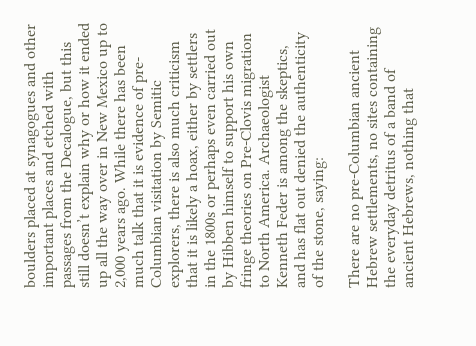boulders placed at synagogues and other important places and etched with passages from the Decalogue, but this still doesn’t explain why or how it ended up all the way over in New Mexico up to 2,000 years ago. While there has been much talk that it is evidence of pre-Columbian visitation by Semitic explorers, there is also much criticism that it is likely a hoax, either by settlers in the 1800s or perhaps even carried out by Hibben himself to support his own fringe theories on Pre-Clovis migration to North America. Archaeologist Kenneth Feder is among the skeptics, and has flat out denied the authenticity of the stone, saying:

There are no pre-Columbian ancient Hebrew settlements, no sites containing the everyday detritus of a band of ancient Hebrews, nothing that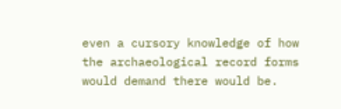even a cursory knowledge of how the archaeological record forms would demand there would be.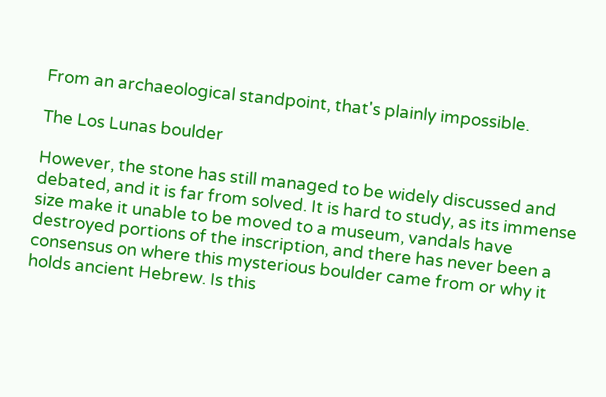From an archaeological standpoint, that's plainly impossible.

The Los Lunas boulder

However, the stone has still managed to be widely discussed and debated, and it is far from solved. It is hard to study, as its immense size make it unable to be moved to a museum, vandals have destroyed portions of the inscription, and there has never been a consensus on where this mysterious boulder came from or why it holds ancient Hebrew. Is this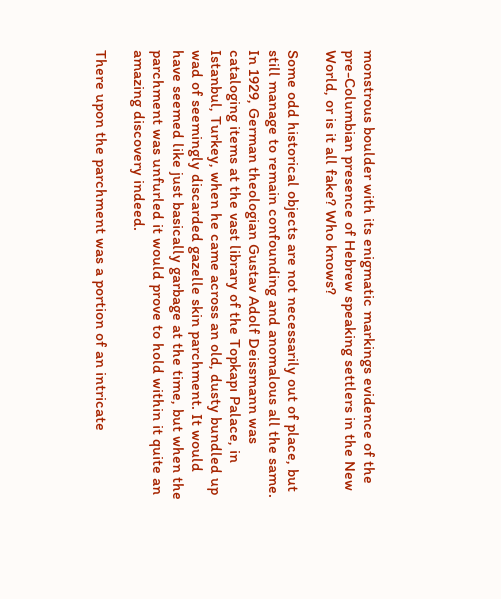monstrous boulder with its enigmatic markings evidence of the pre-Columbian presence of Hebrew speaking settlers in the New World, or is it all fake? Who knows?

Some odd historical objects are not necessarily out of place, but still manage to remain confounding and anomalous all the same. In 1929, German theologian Gustav Adolf Deissmann was cataloging items at the vast library of the Topkapı Palace, in Istanbul, Turkey, when he came across an old, dusty bundled up wad of seemingly discarded gazelle skin parchment. It would have seemed like just basically garbage at the time, but when the parchment was unfurled it would prove to hold within it quite an amazing discovery indeed.

There upon the parchment was a portion of an intricate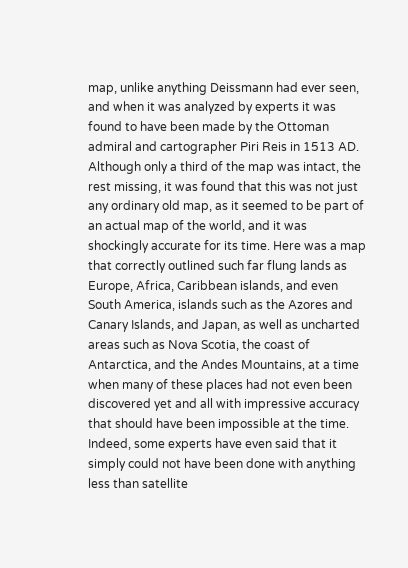map, unlike anything Deissmann had ever seen, and when it was analyzed by experts it was found to have been made by the Ottoman admiral and cartographer Piri Reis in 1513 AD. Although only a third of the map was intact, the rest missing, it was found that this was not just any ordinary old map, as it seemed to be part of an actual map of the world, and it was shockingly accurate for its time. Here was a map that correctly outlined such far flung lands as Europe, Africa, Caribbean islands, and even South America, islands such as the Azores and Canary Islands, and Japan, as well as uncharted areas such as Nova Scotia, the coast of Antarctica, and the Andes Mountains, at a time when many of these places had not even been discovered yet and all with impressive accuracy that should have been impossible at the time. Indeed, some experts have even said that it simply could not have been done with anything less than satellite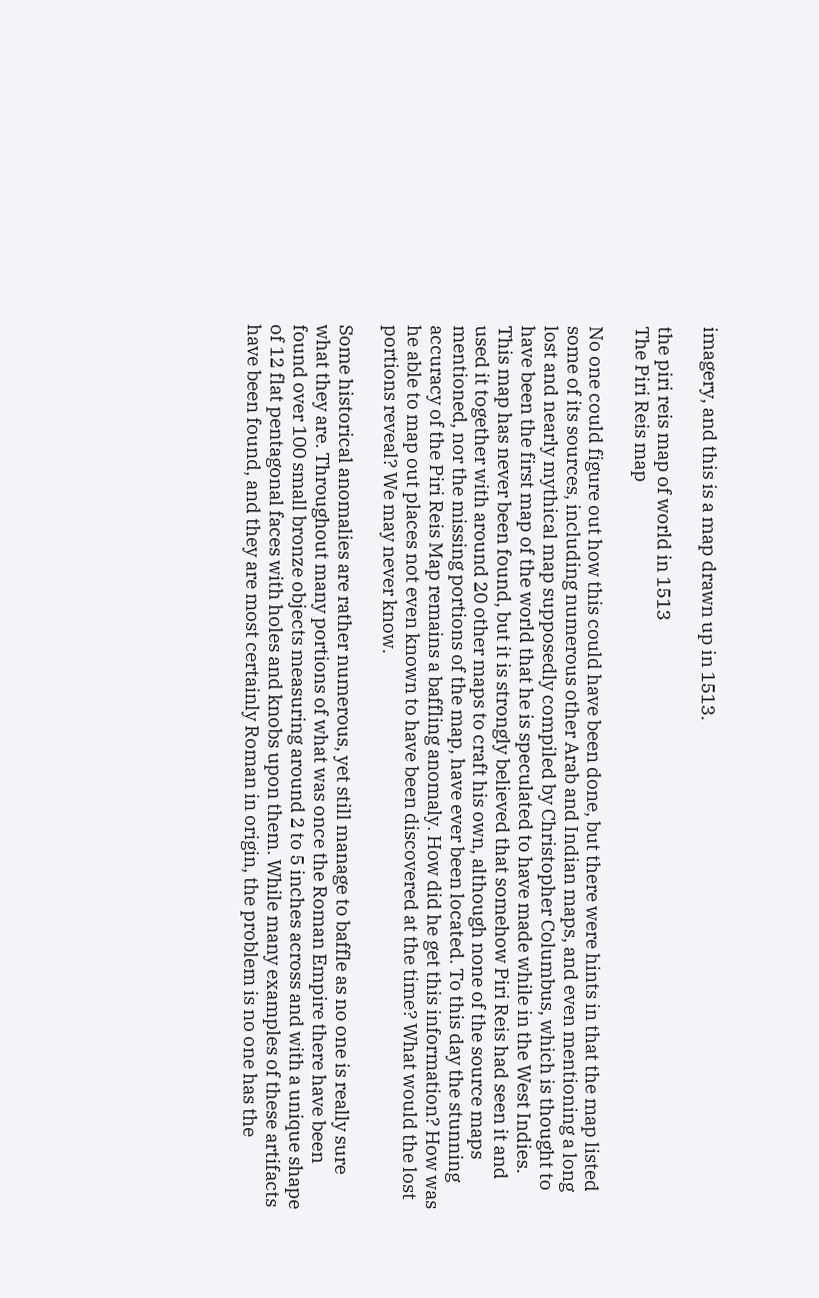imagery, and this is a map drawn up in 1513.

the piri reis map of world in 1513
The Piri Reis map

No one could figure out how this could have been done, but there were hints in that the map listed some of its sources, including numerous other Arab and Indian maps, and even mentioning a long lost and nearly mythical map supposedly compiled by Christopher Columbus, which is thought to have been the first map of the world that he is speculated to have made while in the West Indies. This map has never been found, but it is strongly believed that somehow Piri Reis had seen it and used it together with around 20 other maps to craft his own, although none of the source maps mentioned, nor the missing portions of the map, have ever been located. To this day the stunning accuracy of the Piri Reis Map remains a baffling anomaly. How did he get this information? How was he able to map out places not even known to have been discovered at the time? What would the lost portions reveal? We may never know.

Some historical anomalies are rather numerous, yet still manage to baffle as no one is really sure what they are. Throughout many portions of what was once the Roman Empire there have been found over 100 small bronze objects measuring around 2 to 5 inches across and with a unique shape of 12 flat pentagonal faces with holes and knobs upon them. While many examples of these artifacts have been found, and they are most certainly Roman in origin, the problem is no one has the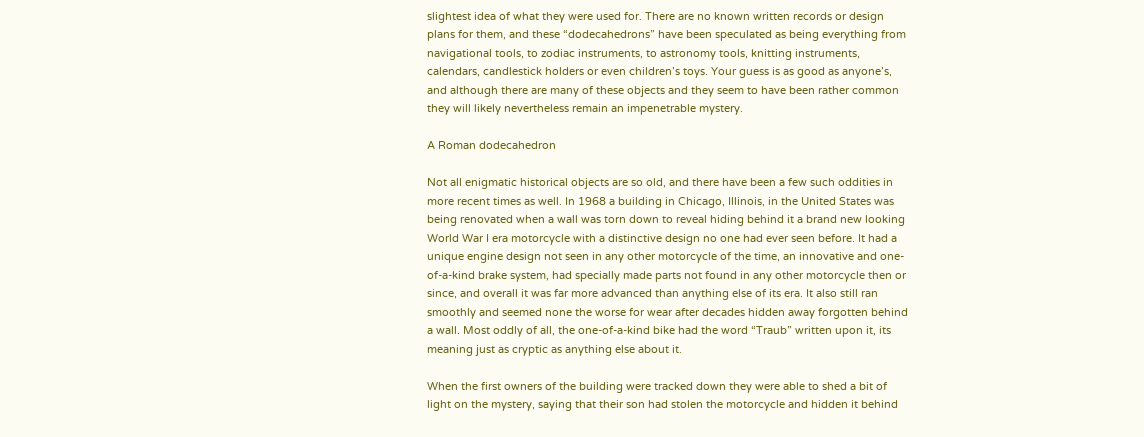slightest idea of what they were used for. There are no known written records or design plans for them, and these “dodecahedrons” have been speculated as being everything from navigational tools, to zodiac instruments, to astronomy tools, knitting instruments, calendars, candlestick holders or even children’s toys. Your guess is as good as anyone’s, and although there are many of these objects and they seem to have been rather common they will likely nevertheless remain an impenetrable mystery.

A Roman dodecahedron

Not all enigmatic historical objects are so old, and there have been a few such oddities in more recent times as well. In 1968 a building in Chicago, Illinois, in the United States was being renovated when a wall was torn down to reveal hiding behind it a brand new looking World War I era motorcycle with a distinctive design no one had ever seen before. It had a unique engine design not seen in any other motorcycle of the time, an innovative and one-of-a-kind brake system, had specially made parts not found in any other motorcycle then or since, and overall it was far more advanced than anything else of its era. It also still ran smoothly and seemed none the worse for wear after decades hidden away forgotten behind a wall. Most oddly of all, the one-of-a-kind bike had the word “Traub” written upon it, its meaning just as cryptic as anything else about it.

When the first owners of the building were tracked down they were able to shed a bit of light on the mystery, saying that their son had stolen the motorcycle and hidden it behind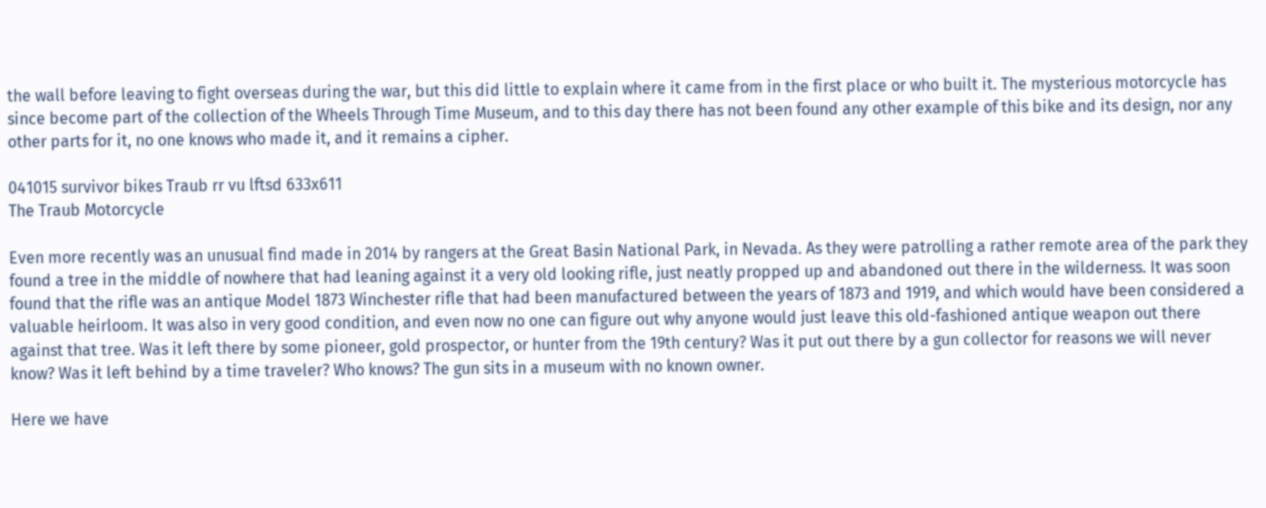the wall before leaving to fight overseas during the war, but this did little to explain where it came from in the first place or who built it. The mysterious motorcycle has since become part of the collection of the Wheels Through Time Museum, and to this day there has not been found any other example of this bike and its design, nor any other parts for it, no one knows who made it, and it remains a cipher.

041015 survivor bikes Traub rr vu lftsd 633x611
The Traub Motorcycle

Even more recently was an unusual find made in 2014 by rangers at the Great Basin National Park, in Nevada. As they were patrolling a rather remote area of the park they found a tree in the middle of nowhere that had leaning against it a very old looking rifle, just neatly propped up and abandoned out there in the wilderness. It was soon found that the rifle was an antique Model 1873 Winchester rifle that had been manufactured between the years of 1873 and 1919, and which would have been considered a valuable heirloom. It was also in very good condition, and even now no one can figure out why anyone would just leave this old-fashioned antique weapon out there against that tree. Was it left there by some pioneer, gold prospector, or hunter from the 19th century? Was it put out there by a gun collector for reasons we will never know? Was it left behind by a time traveler? Who knows? The gun sits in a museum with no known owner.

Here we have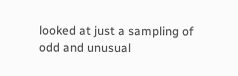looked at just a sampling of odd and unusual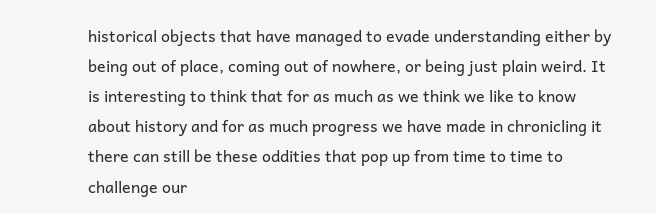historical objects that have managed to evade understanding either by being out of place, coming out of nowhere, or being just plain weird. It is interesting to think that for as much as we think we like to know about history and for as much progress we have made in chronicling it there can still be these oddities that pop up from time to time to challenge our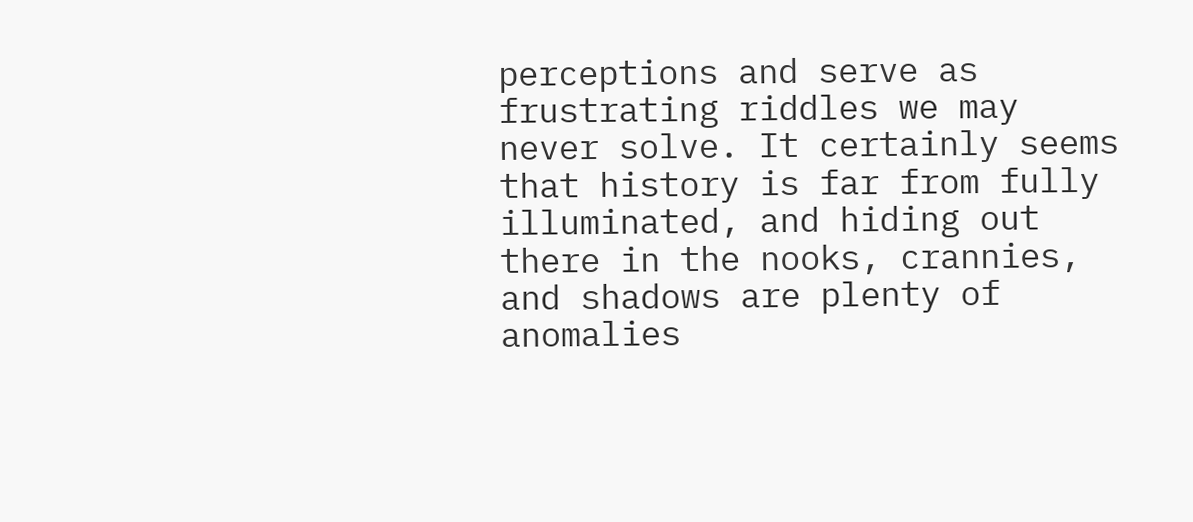perceptions and serve as frustrating riddles we may never solve. It certainly seems that history is far from fully illuminated, and hiding out there in the nooks, crannies, and shadows are plenty of anomalies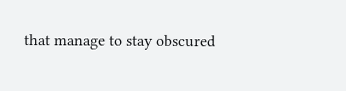that manage to stay obscured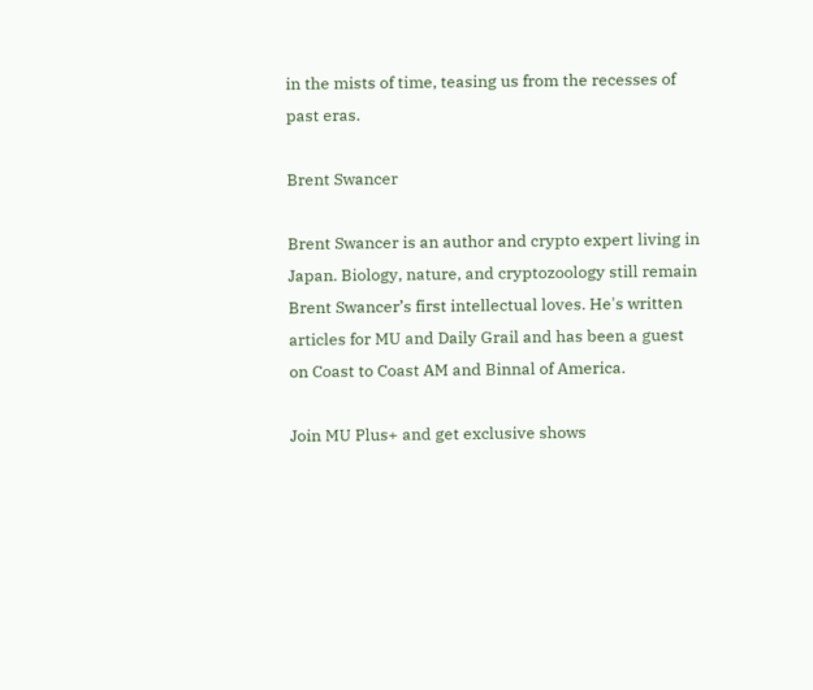in the mists of time, teasing us from the recesses of past eras.

Brent Swancer

Brent Swancer is an author and crypto expert living in Japan. Biology, nature, and cryptozoology still remain Brent Swancer’s first intellectual loves. He's written articles for MU and Daily Grail and has been a guest on Coast to Coast AM and Binnal of America.

Join MU Plus+ and get exclusive shows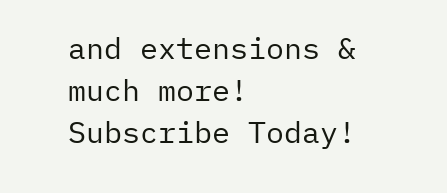and extensions & much more! Subscribe Today!